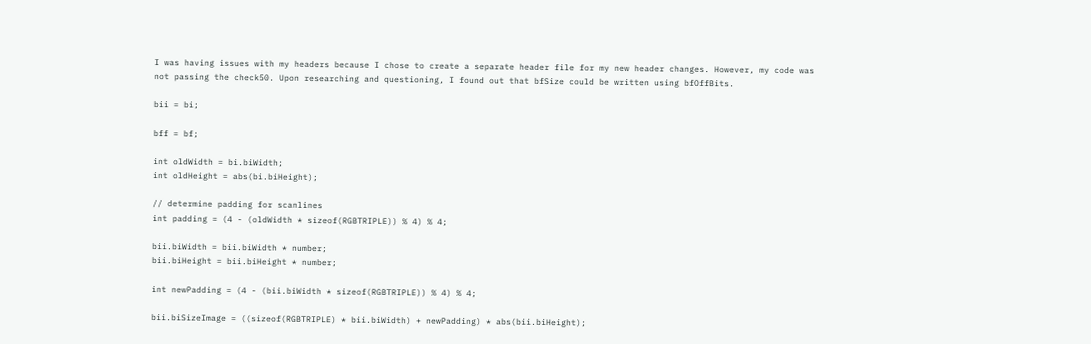I was having issues with my headers because I chose to create a separate header file for my new header changes. However, my code was not passing the check50. Upon researching and questioning, I found out that bfSize could be written using bfOffBits.

bii = bi;

bff = bf;

int oldWidth = bi.biWidth;
int oldHeight = abs(bi.biHeight);

// determine padding for scanlines
int padding = (4 - (oldWidth * sizeof(RGBTRIPLE)) % 4) % 4;

bii.biWidth = bii.biWidth * number;
bii.biHeight = bii.biHeight * number;

int newPadding = (4 - (bii.biWidth * sizeof(RGBTRIPLE)) % 4) % 4;

bii.biSizeImage = ((sizeof(RGBTRIPLE) * bii.biWidth) + newPadding) * abs(bii.biHeight);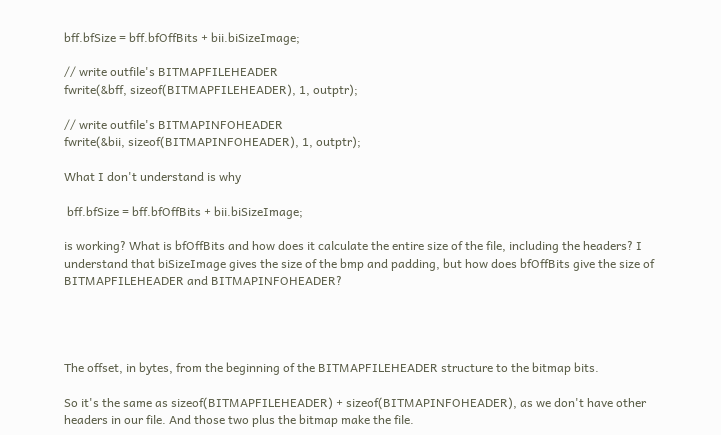bff.bfSize = bff.bfOffBits + bii.biSizeImage;

// write outfile's BITMAPFILEHEADER
fwrite(&bff, sizeof(BITMAPFILEHEADER), 1, outptr);

// write outfile's BITMAPINFOHEADER
fwrite(&bii, sizeof(BITMAPINFOHEADER), 1, outptr);

What I don't understand is why

 bff.bfSize = bff.bfOffBits + bii.biSizeImage;

is working? What is bfOffBits and how does it calculate the entire size of the file, including the headers? I understand that biSizeImage gives the size of the bmp and padding, but how does bfOffBits give the size of BITMAPFILEHEADER and BITMAPINFOHEADER?




The offset, in bytes, from the beginning of the BITMAPFILEHEADER structure to the bitmap bits.

So it's the same as sizeof(BITMAPFILEHEADER) + sizeof(BITMAPINFOHEADER), as we don't have other headers in our file. And those two plus the bitmap make the file.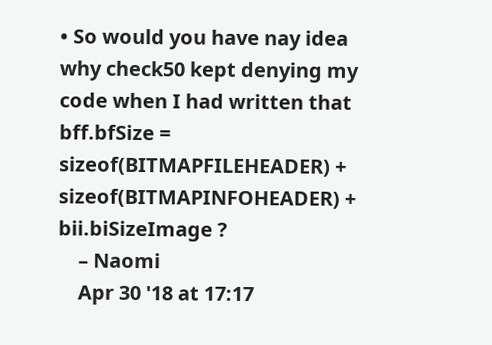• So would you have nay idea why check50 kept denying my code when I had written that bff.bfSize = sizeof(BITMAPFILEHEADER) + sizeof(BITMAPINFOHEADER) + bii.biSizeImage ?
    – Naomi
    Apr 30 '18 at 17:17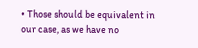• Those should be equivalent in our case, as we have no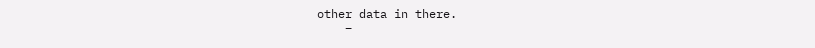other data in there.
    –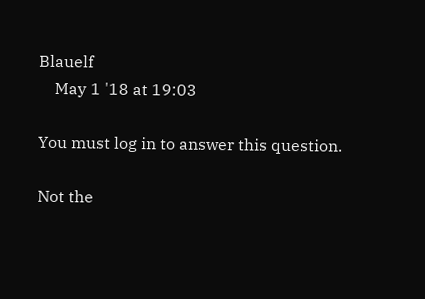Blauelf
    May 1 '18 at 19:03

You must log in to answer this question.

Not the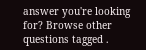answer you're looking for? Browse other questions tagged .